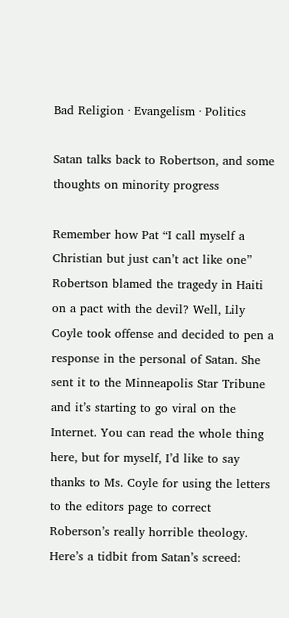Bad Religion · Evangelism · Politics

Satan talks back to Robertson, and some thoughts on minority progress

Remember how Pat “I call myself a Christian but just can’t act like one” Robertson blamed the tragedy in Haiti on a pact with the devil? Well, Lily Coyle took offense and decided to pen a response in the personal of Satan. She sent it to the Minneapolis Star Tribune and it’s starting to go viral on the Internet. You can read the whole thing here, but for myself, I’d like to say thanks to Ms. Coyle for using the letters to the editors page to correct Roberson’s really horrible theology. Here’s a tidbit from Satan’s screed: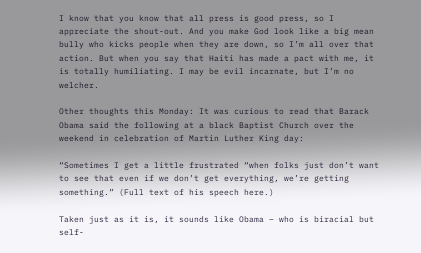I know that you know that all press is good press, so I appreciate the shout-out. And you make God look like a big mean bully who kicks people when they are down, so I’m all over that action. But when you say that Haiti has made a pact with me, it is totally humiliating. I may be evil incarnate, but I’m no welcher.

Other thoughts this Monday: It was curious to read that Barack Obama said the following at a black Baptist Church over the weekend in celebration of Martin Luther King day:

“Sometimes I get a little frustrated “when folks just don’t want to see that even if we don’t get everything, we’re getting something.” (Full text of his speech here.)

Taken just as it is, it sounds like Obama – who is biracial but self-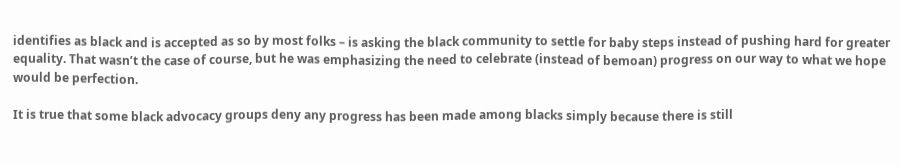identifies as black and is accepted as so by most folks – is asking the black community to settle for baby steps instead of pushing hard for greater equality. That wasn’t the case of course, but he was emphasizing the need to celebrate (instead of bemoan) progress on our way to what we hope would be perfection.

It is true that some black advocacy groups deny any progress has been made among blacks simply because there is still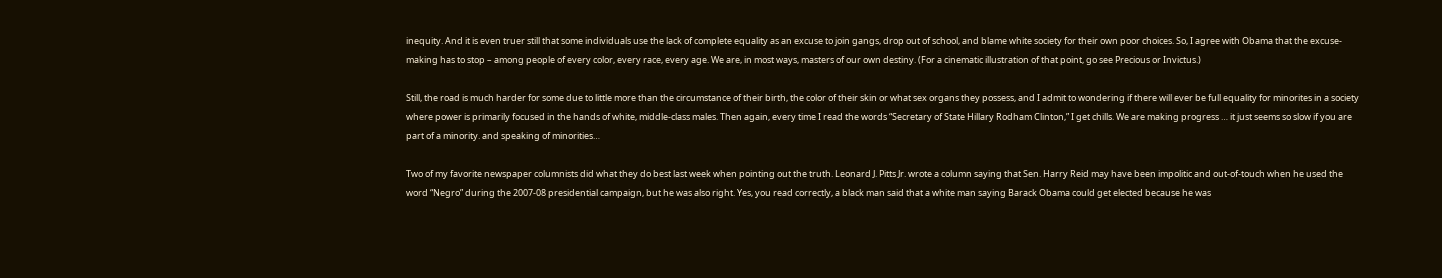inequity. And it is even truer still that some individuals use the lack of complete equality as an excuse to join gangs, drop out of school, and blame white society for their own poor choices. So, I agree with Obama that the excuse-making has to stop – among people of every color, every race, every age. We are, in most ways, masters of our own destiny. (For a cinematic illustration of that point, go see Precious or Invictus.)

Still, the road is much harder for some due to little more than the circumstance of their birth, the color of their skin or what sex organs they possess, and I admit to wondering if there will ever be full equality for minorites in a society where power is primarily focused in the hands of white, middle-class males. Then again, every time I read the words “Secretary of State Hillary Rodham Clinton,” I get chills. We are making progress … it just seems so slow if you are part of a minority. and speaking of minorities…

Two of my favorite newspaper columnists did what they do best last week when pointing out the truth. Leonard J. Pitts Jr. wrote a column saying that Sen. Harry Reid may have been impolitic and out-of-touch when he used the word “Negro” during the 2007-08 presidential campaign, but he was also right. Yes, you read correctly, a black man said that a white man saying Barack Obama could get elected because he was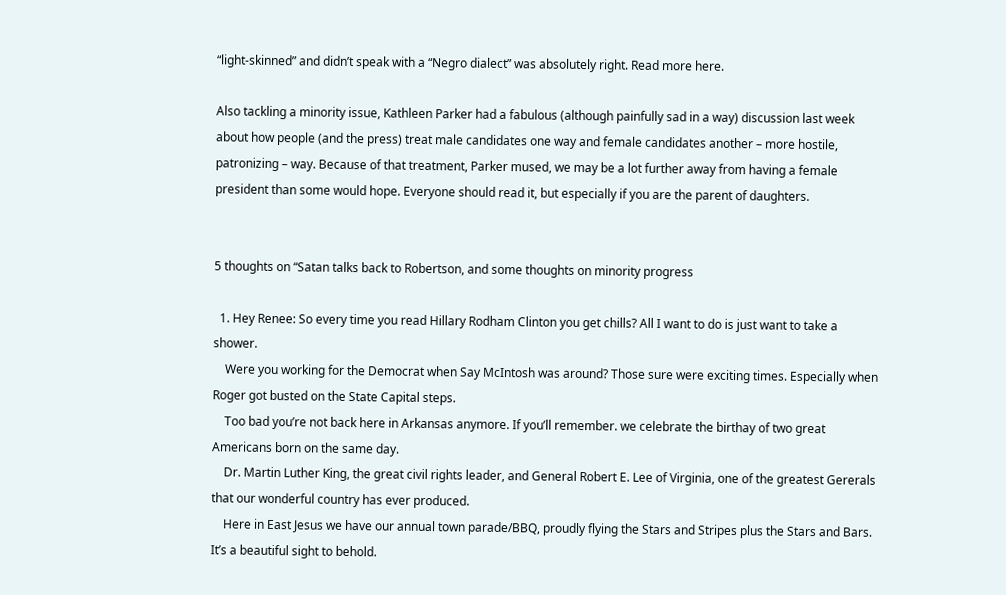“light-skinned” and didn’t speak with a “Negro dialect” was absolutely right. Read more here.

Also tackling a minority issue, Kathleen Parker had a fabulous (although painfully sad in a way) discussion last week about how people (and the press) treat male candidates one way and female candidates another – more hostile, patronizing – way. Because of that treatment, Parker mused, we may be a lot further away from having a female president than some would hope. Everyone should read it, but especially if you are the parent of daughters.


5 thoughts on “Satan talks back to Robertson, and some thoughts on minority progress

  1. Hey Renee: So every time you read Hillary Rodham Clinton you get chills? All I want to do is just want to take a shower.
    Were you working for the Democrat when Say McIntosh was around? Those sure were exciting times. Especially when Roger got busted on the State Capital steps.
    Too bad you’re not back here in Arkansas anymore. If you’ll remember. we celebrate the birthay of two great Americans born on the same day.
    Dr. Martin Luther King, the great civil rights leader, and General Robert E. Lee of Virginia, one of the greatest Gererals that our wonderful country has ever produced.
    Here in East Jesus we have our annual town parade/BBQ, proudly flying the Stars and Stripes plus the Stars and Bars. It’s a beautiful sight to behold.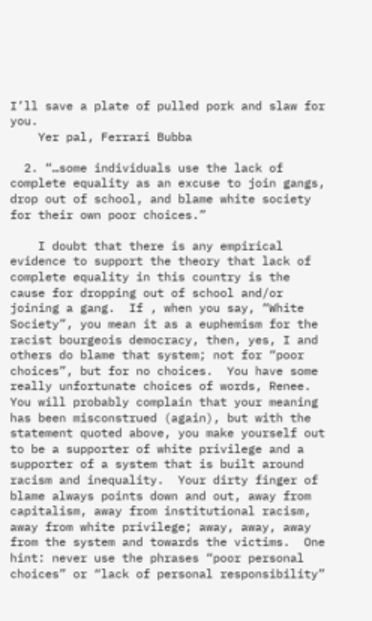I’ll save a plate of pulled pork and slaw for you.
    Yer pal, Ferrari Bubba

  2. “…some individuals use the lack of complete equality as an excuse to join gangs, drop out of school, and blame white society for their own poor choices.”

    I doubt that there is any empirical evidence to support the theory that lack of complete equality in this country is the cause for dropping out of school and/or joining a gang.  If , when you say, “White Society”, you mean it as a euphemism for the racist bourgeois democracy, then, yes, I and others do blame that system; not for “poor choices”, but for no choices.  You have some really unfortunate choices of words, Renee.  You will probably complain that your meaning has been misconstrued (again), but with the statement quoted above, you make yourself out to be a supporter of white privilege and a supporter of a system that is built around racism and inequality.  Your dirty finger of blame always points down and out, away from capitalism, away from institutional racism, away from white privilege; away, away, away from the system and towards the victims.  One hint: never use the phrases “poor personal choices” or “lack of personal responsibility”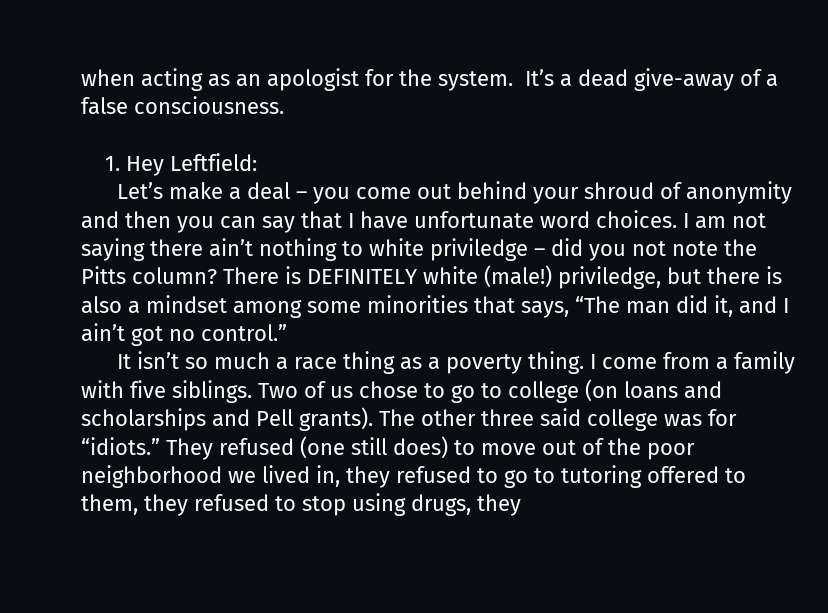when acting as an apologist for the system.  It’s a dead give-away of a false consciousness.

    1. Hey Leftfield:
      Let’s make a deal – you come out behind your shroud of anonymity and then you can say that I have unfortunate word choices. I am not saying there ain’t nothing to white priviledge – did you not note the Pitts column? There is DEFINITELY white (male!) priviledge, but there is also a mindset among some minorities that says, “The man did it, and I ain’t got no control.”
      It isn’t so much a race thing as a poverty thing. I come from a family with five siblings. Two of us chose to go to college (on loans and scholarships and Pell grants). The other three said college was for “idiots.” They refused (one still does) to move out of the poor neighborhood we lived in, they refused to go to tutoring offered to them, they refused to stop using drugs, they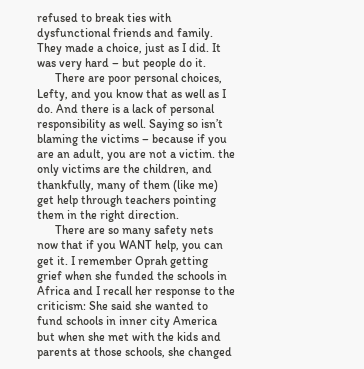refused to break ties with dysfunctional friends and family. They made a choice, just as I did. It was very hard – but people do it.
      There are poor personal choices, Lefty, and you know that as well as I do. And there is a lack of personal responsibility as well. Saying so isn’t blaming the victims – because if you are an adult, you are not a victim. the only victims are the children, and thankfully, many of them (like me) get help through teachers pointing them in the right direction.
      There are so many safety nets now that if you WANT help, you can get it. I remember Oprah getting grief when she funded the schools in Africa and I recall her response to the criticism: She said she wanted to fund schools in inner city America but when she met with the kids and parents at those schools, she changed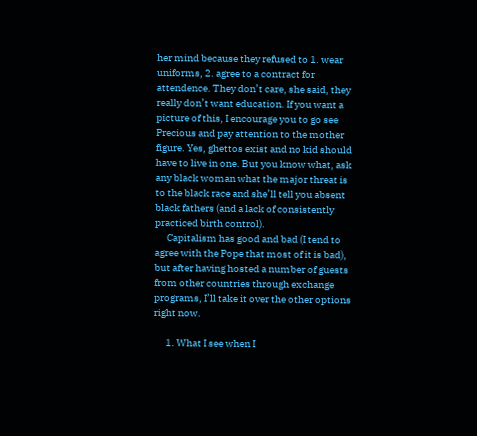her mind because they refused to 1. wear uniforms, 2. agree to a contract for attendence. They don’t care, she said, they really don’t want education. If you want a picture of this, I encourage you to go see Precious and pay attention to the mother figure. Yes, ghettos exist and no kid should have to live in one. But you know what, ask any black woman what the major threat is to the black race and she’ll tell you absent black fathers (and a lack of consistently practiced birth control).
      Capitalism has good and bad (I tend to agree with the Pope that most of it is bad), but after having hosted a number of guests from other countries through exchange programs, I’ll take it over the other options right now.

      1. What I see when I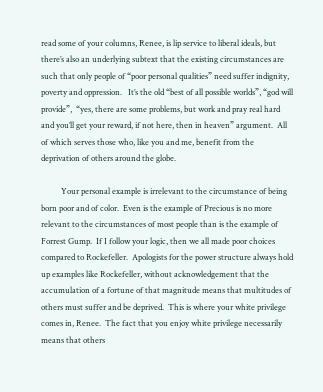read some of your columns, Renee, is lip service to liberal ideals, but there’s also an underlying subtext that the existing circumstances are such that only people of “poor personal qualities” need suffer indignity, poverty and oppression.   It’s the old “best of all possible worlds”, “god will provide”,  “yes, there are some problems, but work and pray real hard and you’ll get your reward, if not here, then in heaven” argument.  All of which serves those who, like you and me, benefit from the deprivation of others around the globe.

          Your personal example is irrelevant to the circumstance of being born poor and of color.  Even is the example of Precious is no more relevant to the circumstances of most people than is the example of Forrest Gump.  If I follow your logic, then we all made poor choices compared to Rockefeller.  Apologists for the power structure always hold up examples like Rockefeller, without acknowledgement that the accumulation of a fortune of that magnitude means that multitudes of others must suffer and be deprived.  This is where your white privilege comes in, Renee.  The fact that you enjoy white privilege necessarily means that others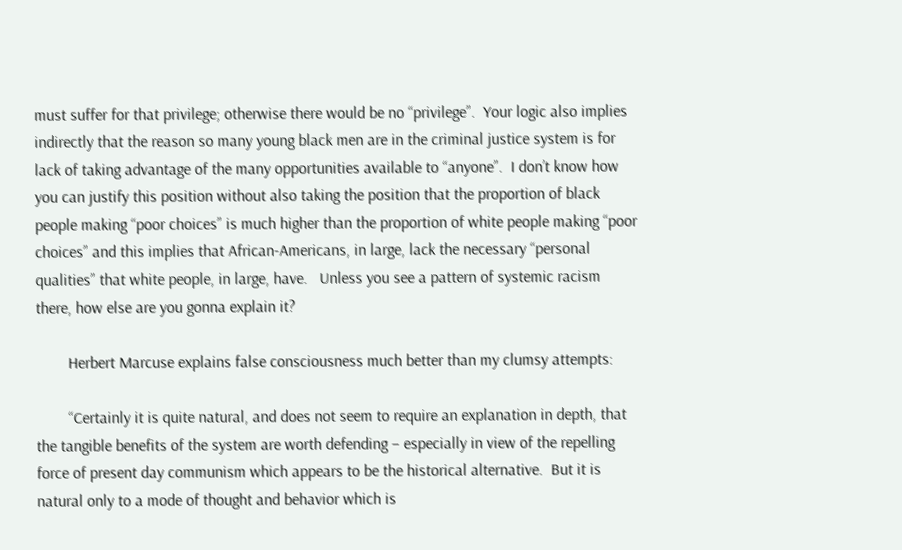must suffer for that privilege; otherwise there would be no “privilege”.  Your logic also implies indirectly that the reason so many young black men are in the criminal justice system is for lack of taking advantage of the many opportunities available to “anyone”.  I don’t know how you can justify this position without also taking the position that the proportion of black people making “poor choices” is much higher than the proportion of white people making “poor choices” and this implies that African-Americans, in large, lack the necessary “personal qualities” that white people, in large, have.   Unless you see a pattern of systemic racism there, how else are you gonna explain it?

        Herbert Marcuse explains false consciousness much better than my clumsy attempts:

        “Certainly it is quite natural, and does not seem to require an explanation in depth, that the tangible benefits of the system are worth defending – especially in view of the repelling force of present day communism which appears to be the historical alternative.  But it is natural only to a mode of thought and behavior which is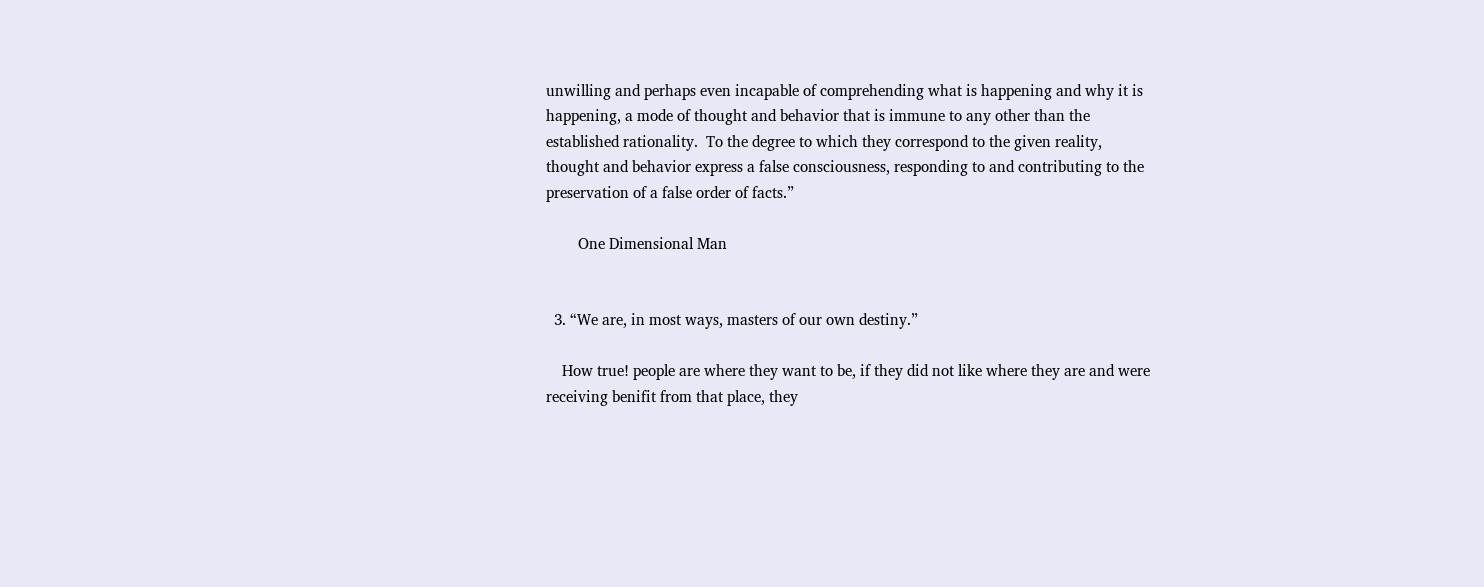unwilling and perhaps even incapable of comprehending what is happening and why it is happening, a mode of thought and behavior that is immune to any other than the established rationality.  To the degree to which they correspond to the given reality, thought and behavior express a false consciousness, responding to and contributing to the preservation of a false order of facts.”

        One Dimensional Man


  3. “We are, in most ways, masters of our own destiny.”

    How true! people are where they want to be, if they did not like where they are and were receiving benifit from that place, they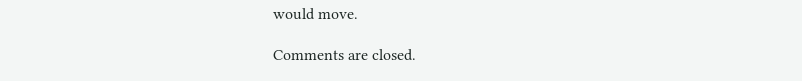would move.

Comments are closed.